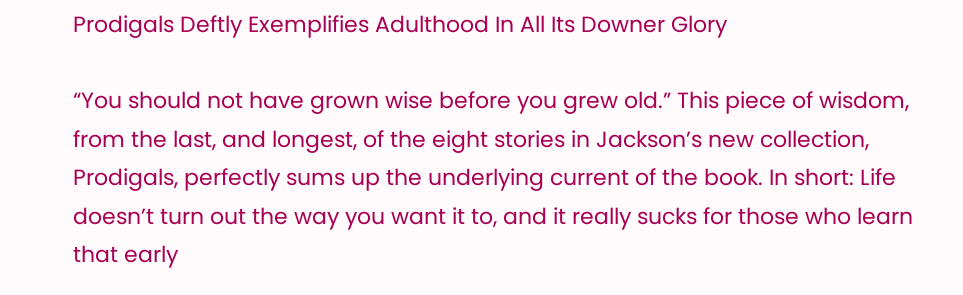Prodigals Deftly Exemplifies Adulthood In All Its Downer Glory

“You should not have grown wise before you grew old.” This piece of wisdom, from the last, and longest, of the eight stories in Jackson’s new collection, Prodigals, perfectly sums up the underlying current of the book. In short: Life doesn’t turn out the way you want it to, and it really sucks for those who learn that early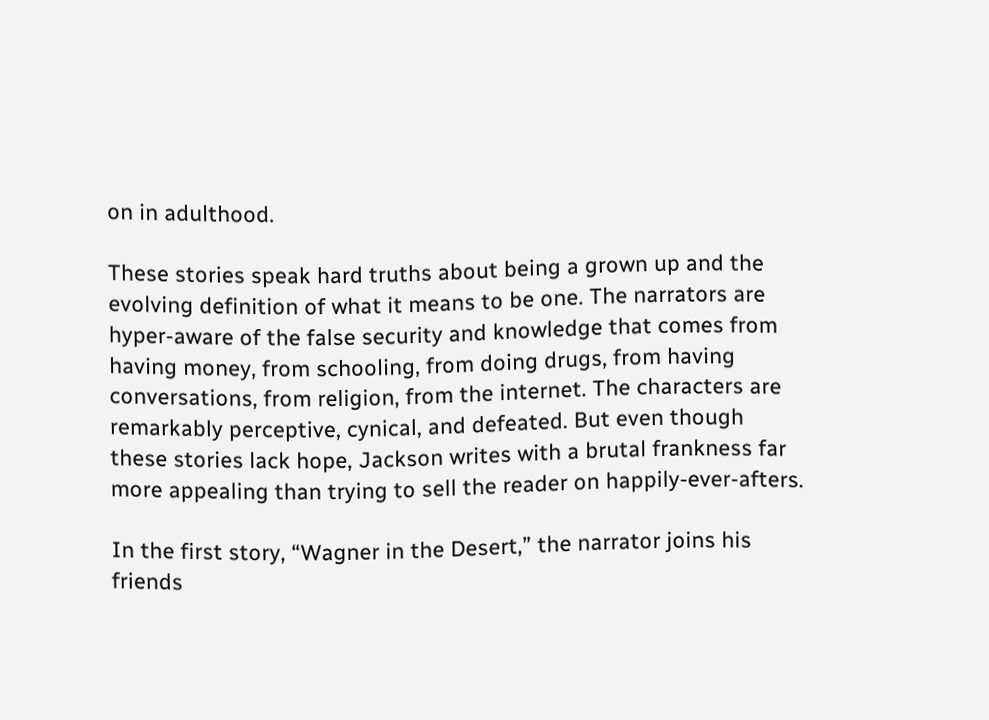on in adulthood.

These stories speak hard truths about being a grown up and the evolving definition of what it means to be one. The narrators are hyper-aware of the false security and knowledge that comes from having money, from schooling, from doing drugs, from having conversations, from religion, from the internet. The characters are remarkably perceptive, cynical, and defeated. But even though these stories lack hope, Jackson writes with a brutal frankness far more appealing than trying to sell the reader on happily-ever-afters.

In the first story, “Wagner in the Desert,” the narrator joins his friends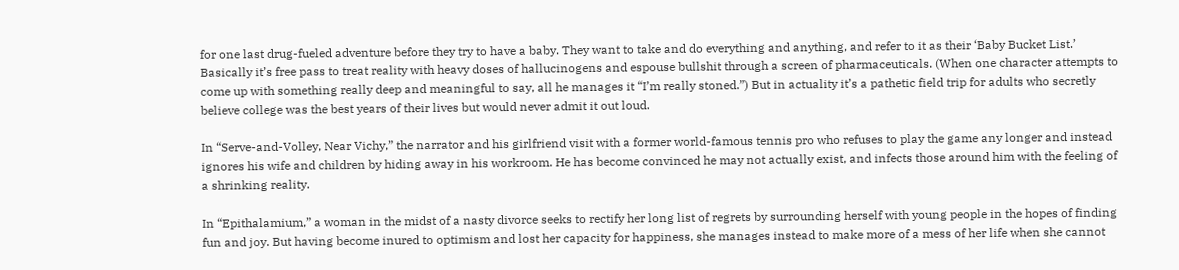for one last drug-fueled adventure before they try to have a baby. They want to take and do everything and anything, and refer to it as their ‘Baby Bucket List.’ Basically it’s free pass to treat reality with heavy doses of hallucinogens and espouse bullshit through a screen of pharmaceuticals. (When one character attempts to come up with something really deep and meaningful to say, all he manages it “I’m really stoned.”) But in actuality it’s a pathetic field trip for adults who secretly believe college was the best years of their lives but would never admit it out loud.

In “Serve-and-Volley, Near Vichy,” the narrator and his girlfriend visit with a former world-famous tennis pro who refuses to play the game any longer and instead ignores his wife and children by hiding away in his workroom. He has become convinced he may not actually exist, and infects those around him with the feeling of a shrinking reality.

In “Epithalamium,” a woman in the midst of a nasty divorce seeks to rectify her long list of regrets by surrounding herself with young people in the hopes of finding fun and joy. But having become inured to optimism and lost her capacity for happiness, she manages instead to make more of a mess of her life when she cannot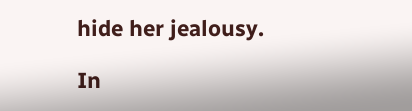hide her jealousy.

In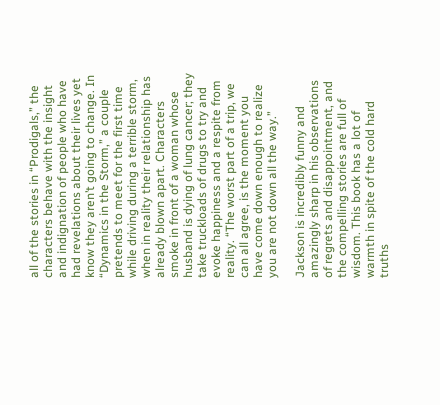all of the stories in “Prodigals,” the characters behave with the insight and indignation of people who have had revelations about their lives yet know they aren’t going to change. In “Dynamics in the Storm,” a couple pretends to meet for the first time while driving during a terrible storm, when in reality their relationship has already blown apart. Characters smoke in front of a woman whose husband is dying of lung cancer; they take truckloads of drugs to try and evoke happiness and a respite from reality. “The worst part of a trip, we can all agree, is the moment you have come down enough to realize you are not down all the way.”

Jackson is incredibly funny and amazingly sharp in his observations of regrets and disappointment, and the compelling stories are full of wisdom. This book has a lot of warmth in spite of the cold hard truths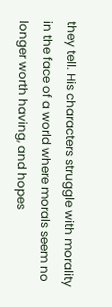they tell. His characters struggle with morality in the face of a world where morals seem no longer worth having, and hopes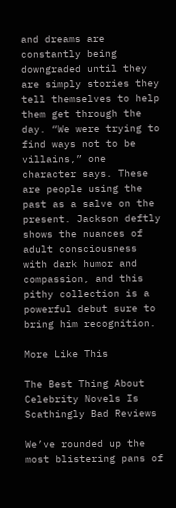and dreams are constantly being downgraded until they are simply stories they tell themselves to help them get through the day. “We were trying to find ways not to be villains,” one character says. These are people using the past as a salve on the present. Jackson deftly shows the nuances of adult consciousness with dark humor and compassion, and this pithy collection is a powerful debut sure to bring him recognition.

More Like This

The Best Thing About Celebrity Novels Is Scathingly Bad Reviews

We’ve rounded up the most blistering pans of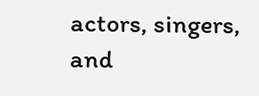actors, singers, and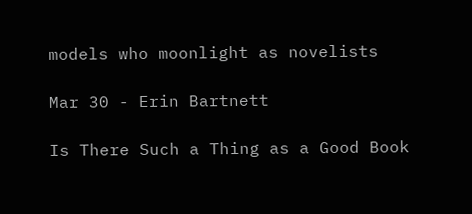models who moonlight as novelists

Mar 30 - Erin Bartnett

Is There Such a Thing as a Good Book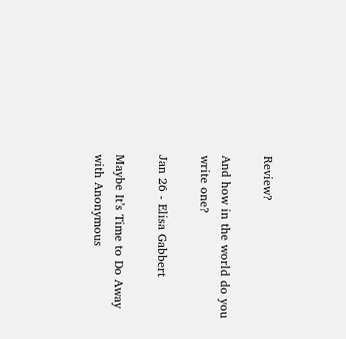Review?

And how in the world do you write one?

Jan 26 - Elisa Gabbert

Maybe It’s Time to Do Away with Anonymous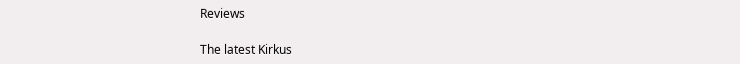Reviews

The latest Kirkus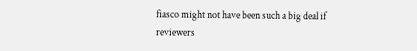fiasco might not have been such a big deal if reviewers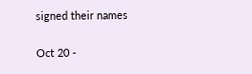signed their names

Oct 20 -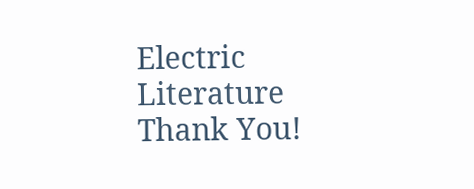Electric Literature
Thank You!